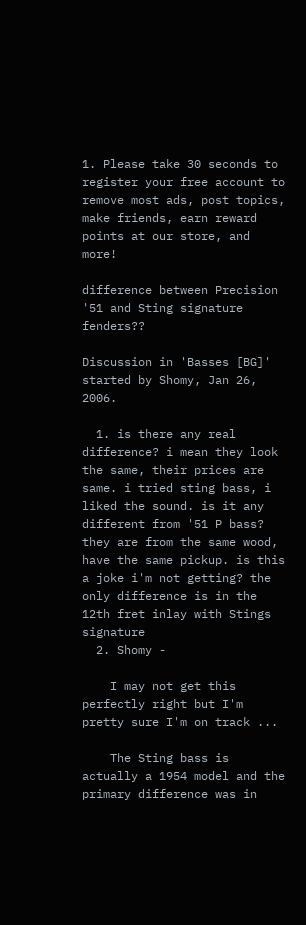1. Please take 30 seconds to register your free account to remove most ads, post topics, make friends, earn reward points at our store, and more!

difference between Precision '51 and Sting signature fenders??

Discussion in 'Basses [BG]' started by Shomy, Jan 26, 2006.

  1. is there any real difference? i mean they look the same, their prices are same. i tried sting bass, i liked the sound. is it any different from '51 P bass? they are from the same wood, have the same pickup. is this a joke i'm not getting? the only difference is in the 12th fret inlay with Stings signature
  2. Shomy -

    I may not get this perfectly right but I'm pretty sure I'm on track ...

    The Sting bass is actually a 1954 model and the primary difference was in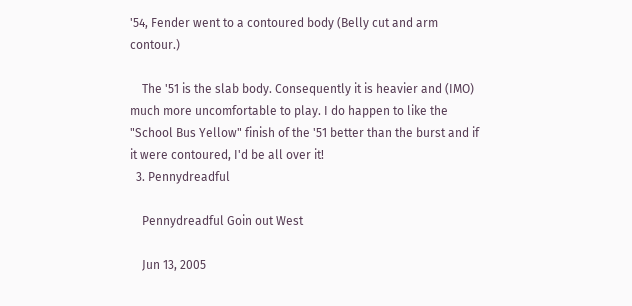'54, Fender went to a contoured body (Belly cut and arm contour.)

    The '51 is the slab body. Consequently it is heavier and (IMO) much more uncomfortable to play. I do happen to like the "School Bus Yellow" finish of the '51 better than the burst and if it were contoured, I'd be all over it!
  3. Pennydreadful

    Pennydreadful Goin out West

    Jun 13, 2005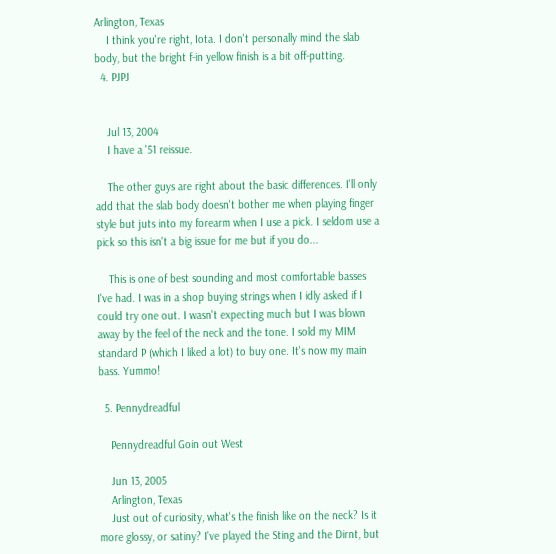Arlington, Texas
    I think you're right, Iota. I don't personally mind the slab body, but the bright f-in yellow finish is a bit off-putting.
  4. PJPJ


    Jul 13, 2004
    I have a '51 reissue.

    The other guys are right about the basic differences. I'll only add that the slab body doesn't bother me when playing finger style but juts into my forearm when I use a pick. I seldom use a pick so this isn't a big issue for me but if you do...

    This is one of best sounding and most comfortable basses I've had. I was in a shop buying strings when I idly asked if I could try one out. I wasn't expecting much but I was blown away by the feel of the neck and the tone. I sold my MIM standard P (which I liked a lot) to buy one. It's now my main bass. Yummo!

  5. Pennydreadful

    Pennydreadful Goin out West

    Jun 13, 2005
    Arlington, Texas
    Just out of curiosity, what's the finish like on the neck? Is it more glossy, or satiny? I've played the Sting and the Dirnt, but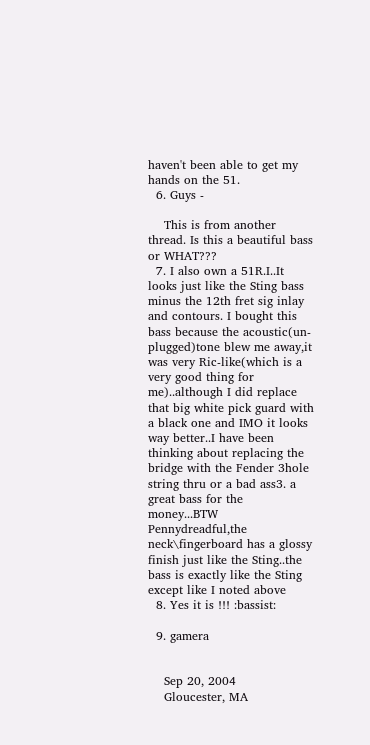haven't been able to get my hands on the 51.
  6. Guys -

    This is from another thread. Is this a beautiful bass or WHAT???
  7. I also own a 51R.I..It looks just like the Sting bass minus the 12th fret sig inlay and contours. I bought this bass because the acoustic(un-plugged)tone blew me away,it was very Ric-like(which is a very good thing for me)..although I did replace that big white pick guard with a black one and IMO it looks way better..I have been thinking about replacing the bridge with the Fender 3hole string thru or a bad ass3. a great bass for the money...BTW Pennydreadful,the neck\fingerboard has a glossy finish just like the Sting..the bass is exactly like the Sting except like I noted above
  8. Yes it is !!! :bassist:

  9. gamera


    Sep 20, 2004
    Gloucester, MA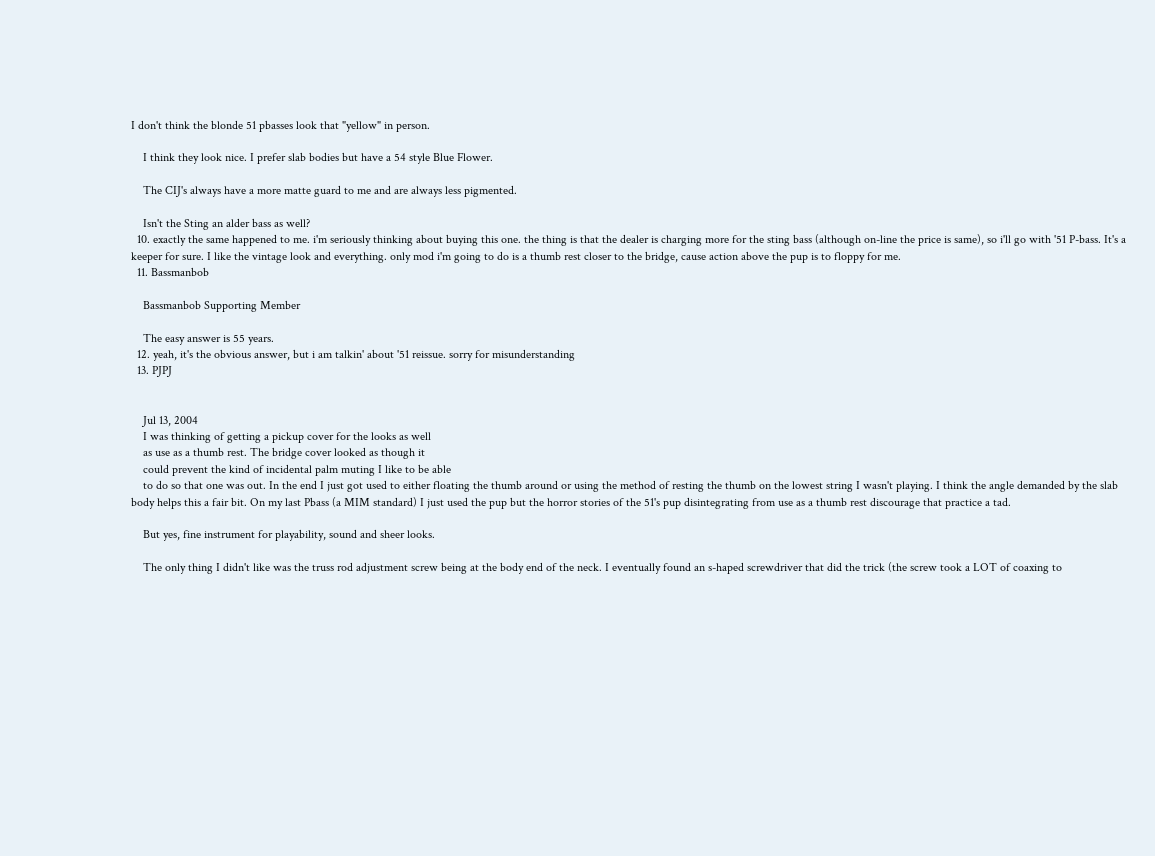I don't think the blonde 51 pbasses look that "yellow" in person.

    I think they look nice. I prefer slab bodies but have a 54 style Blue Flower.

    The CIJ's always have a more matte guard to me and are always less pigmented.

    Isn't the Sting an alder bass as well?
  10. exactly the same happened to me. i'm seriously thinking about buying this one. the thing is that the dealer is charging more for the sting bass (although on-line the price is same), so i'll go with '51 P-bass. It's a keeper for sure. I like the vintage look and everything. only mod i'm going to do is a thumb rest closer to the bridge, cause action above the pup is to floppy for me.
  11. Bassmanbob

    Bassmanbob Supporting Member

    The easy answer is 55 years.
  12. yeah, it's the obvious answer, but i am talkin' about '51 reissue. sorry for misunderstanding
  13. PJPJ


    Jul 13, 2004
    I was thinking of getting a pickup cover for the looks as well
    as use as a thumb rest. The bridge cover looked as though it
    could prevent the kind of incidental palm muting I like to be able
    to do so that one was out. In the end I just got used to either floating the thumb around or using the method of resting the thumb on the lowest string I wasn't playing. I think the angle demanded by the slab body helps this a fair bit. On my last Pbass (a MIM standard) I just used the pup but the horror stories of the 51's pup disintegrating from use as a thumb rest discourage that practice a tad.

    But yes, fine instrument for playability, sound and sheer looks.

    The only thing I didn't like was the truss rod adjustment screw being at the body end of the neck. I eventually found an s-haped screwdriver that did the trick (the screw took a LOT of coaxing to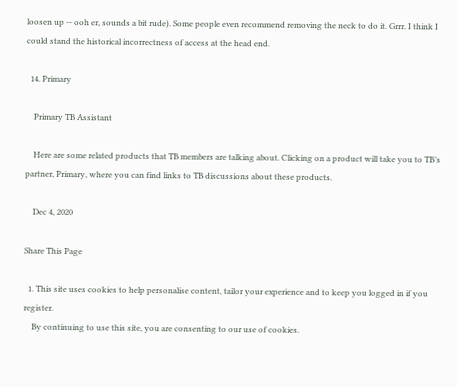loosen up -- ooh er, sounds a bit rude). Some people even recommend removing the neck to do it. Grrr. I think I could stand the historical incorrectness of access at the head end.

  14. Primary

    Primary TB Assistant

    Here are some related products that TB members are talking about. Clicking on a product will take you to TB’s partner, Primary, where you can find links to TB discussions about these products.

    Dec 4, 2020

Share This Page

  1. This site uses cookies to help personalise content, tailor your experience and to keep you logged in if you register.
    By continuing to use this site, you are consenting to our use of cookies.